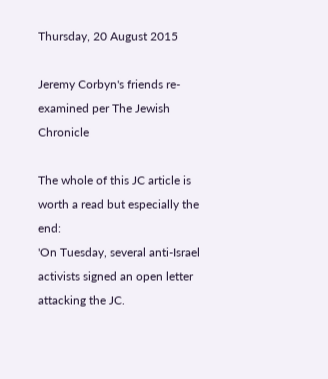Thursday, 20 August 2015

Jeremy Corbyn's friends re-examined per The Jewish Chronicle

The whole of this JC article is worth a read but especially the end:
'On Tuesday, several anti-Israel activists signed an open letter attacking the JC.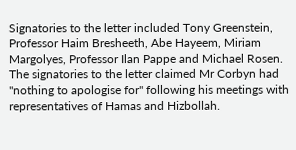Signatories to the letter included Tony Greenstein, Professor Haim Bresheeth, Abe Hayeem, Miriam Margolyes, Professor Ilan Pappe and Michael Rosen.
The signatories to the letter claimed Mr Corbyn had "nothing to apologise for" following his meetings with representatives of Hamas and Hizbollah.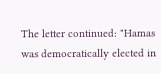The letter continued: "Hamas was democratically elected in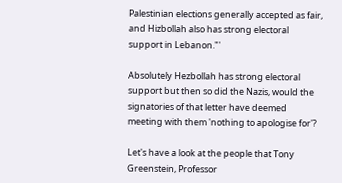Palestinian elections generally accepted as fair, and Hizbollah also has strong electoral support in Lebanon."'

Absolutely Hezbollah has strong electoral support but then so did the Nazis, would the signatories of that letter have deemed meeting with them 'nothing to apologise for'?

Let's have a look at the people that Tony Greenstein, Professor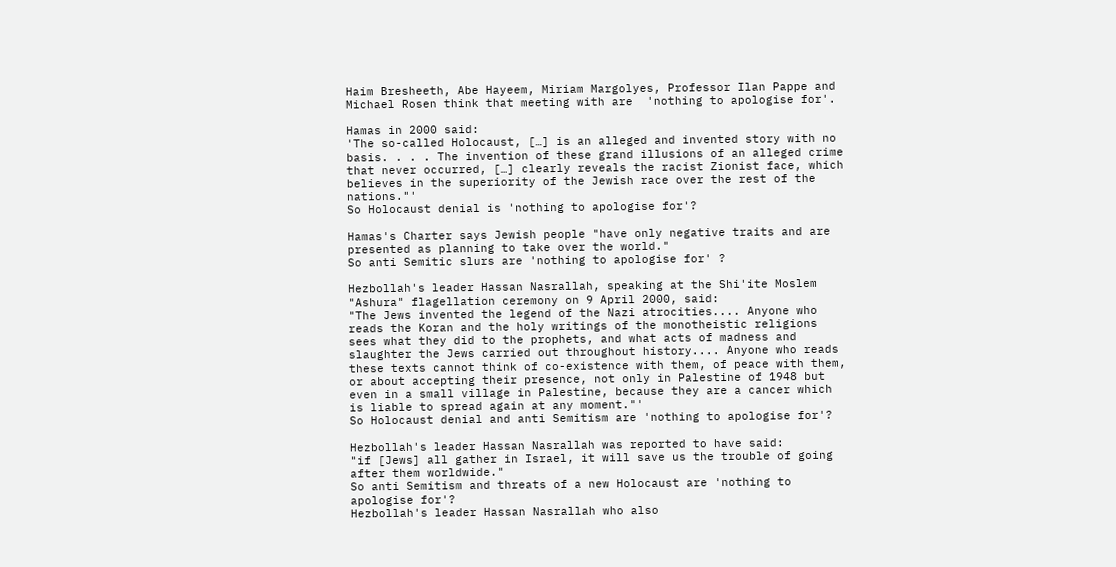Haim Bresheeth, Abe Hayeem, Miriam Margolyes, Professor Ilan Pappe and Michael Rosen think that meeting with are  'nothing to apologise for'.

Hamas in 2000 said:
'The so-called Holocaust, […] is an alleged and invented story with no basis. . . . The invention of these grand illusions of an alleged crime that never occurred, […] clearly reveals the racist Zionist face, which believes in the superiority of the Jewish race over the rest of the nations."'
So Holocaust denial is 'nothing to apologise for'?

Hamas's Charter says Jewish people "have only negative traits and are presented as planning to take over the world."
So anti Semitic slurs are 'nothing to apologise for' ?

Hezbollah's leader Hassan Nasrallah, speaking at the Shi'ite Moslem "Ashura" flagellation ceremony on 9 April 2000, said:
"The Jews invented the legend of the Nazi atrocities.... Anyone who reads the Koran and the holy writings of the monotheistic religions sees what they did to the prophets, and what acts of madness and slaughter the Jews carried out throughout history.... Anyone who reads these texts cannot think of co-existence with them, of peace with them, or about accepting their presence, not only in Palestine of 1948 but even in a small village in Palestine, because they are a cancer which is liable to spread again at any moment."'
So Holocaust denial and anti Semitism are 'nothing to apologise for'?

Hezbollah's leader Hassan Nasrallah was reported to have said:
"if [Jews] all gather in Israel, it will save us the trouble of going after them worldwide."
So anti Semitism and threats of a new Holocaust are 'nothing to apologise for'?
Hezbollah's leader Hassan Nasrallah who also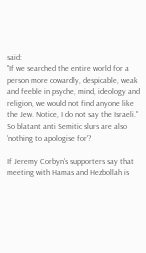said:
"If we searched the entire world for a person more cowardly, despicable, weak and feeble in psyche, mind, ideology and religion, we would not find anyone like the Jew. Notice, I do not say the Israeli."
So blatant anti Semitic slurs are also 'nothing to apologise for'?

If Jeremy Corbyn's supporters say that meeting with Hamas and Hezbollah is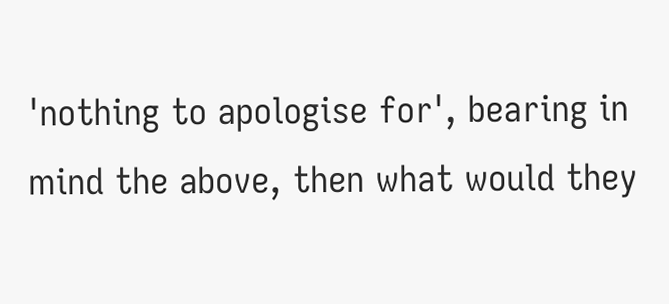'nothing to apologise for', bearing in mind the above, then what would they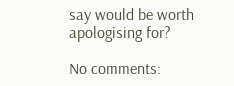say would be worth apologising for?

No comments: